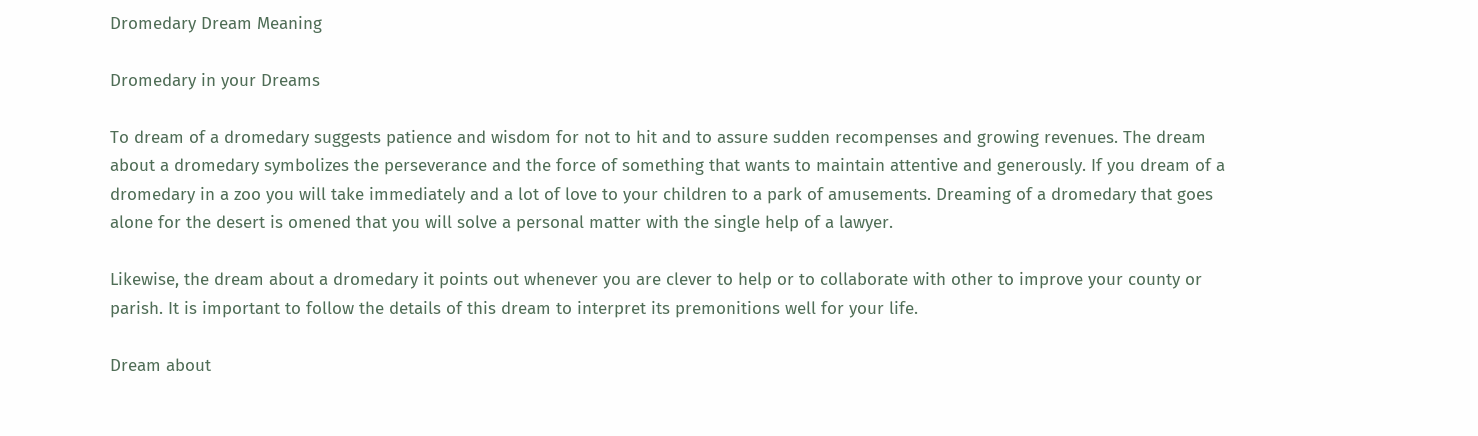Dromedary Dream Meaning

Dromedary in your Dreams

To dream of a dromedary suggests patience and wisdom for not to hit and to assure sudden recompenses and growing revenues. The dream about a dromedary symbolizes the perseverance and the force of something that wants to maintain attentive and generously. If you dream of a dromedary in a zoo you will take immediately and a lot of love to your children to a park of amusements. Dreaming of a dromedary that goes alone for the desert is omened that you will solve a personal matter with the single help of a lawyer.

Likewise, the dream about a dromedary it points out whenever you are clever to help or to collaborate with other to improve your county or parish. It is important to follow the details of this dream to interpret its premonitions well for your life.

Dream about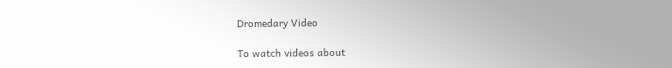Dromedary Video

To watch videos about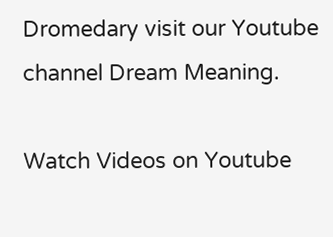Dromedary visit our Youtube channel Dream Meaning.

Watch Videos on Youtube